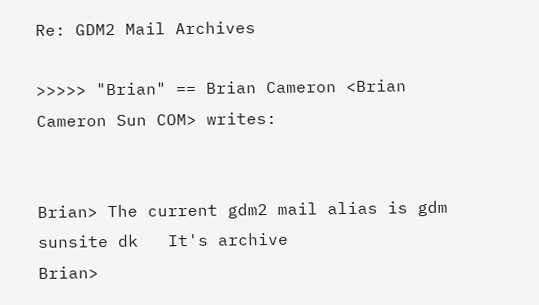Re: GDM2 Mail Archives

>>>>> "Brian" == Brian Cameron <Brian Cameron Sun COM> writes:


Brian> The current gdm2 mail alias is gdm sunsite dk   It's archive
Brian>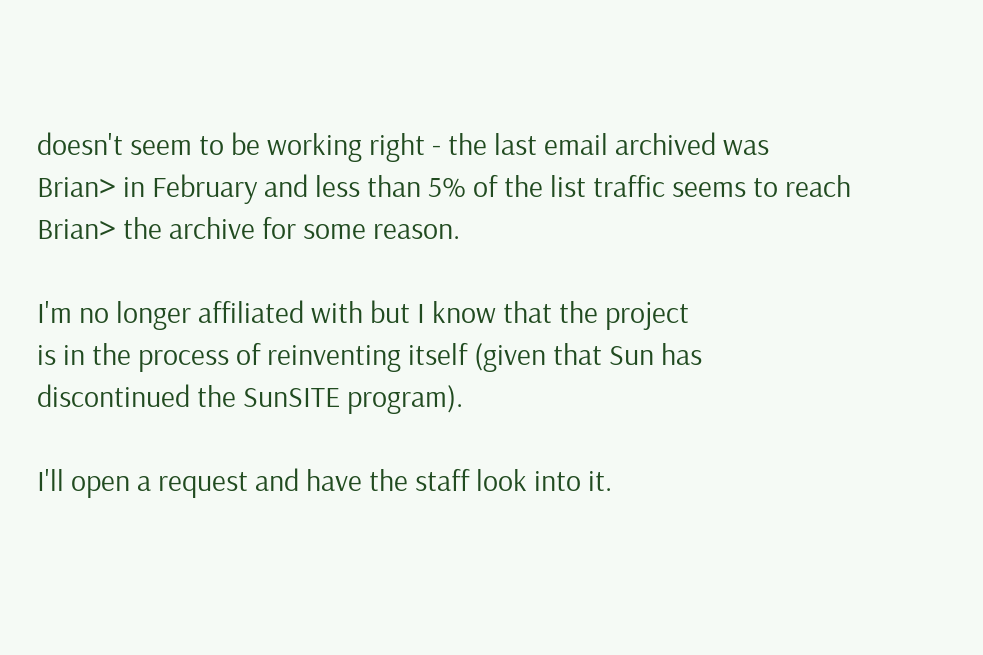doesn't seem to be working right - the last email archived was
Brian> in February and less than 5% of the list traffic seems to reach
Brian> the archive for some reason.

I'm no longer affiliated with but I know that the project
is in the process of reinventing itself (given that Sun has
discontinued the SunSITE program).

I'll open a request and have the staff look into it.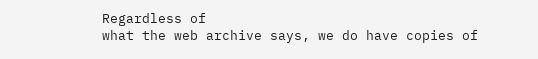Regardless of
what the web archive says, we do have copies of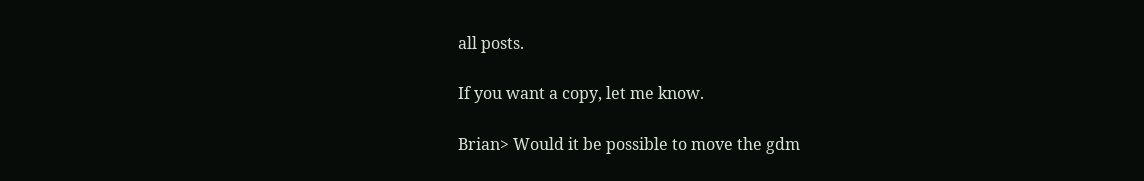all posts.

If you want a copy, let me know.

Brian> Would it be possible to move the gdm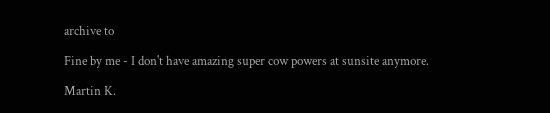archive to

Fine by me - I don't have amazing super cow powers at sunsite anymore.

Martin K.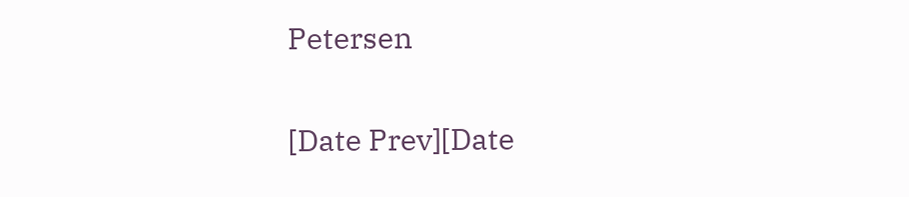Petersen

[Date Prev][Date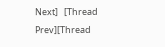Next]   [Thread Prev][Thread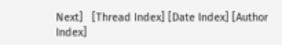Next]   [Thread Index] [Date Index] [Author Index]